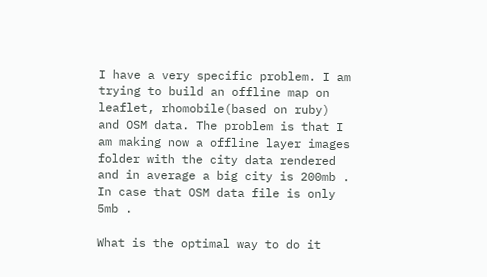I have a very specific problem. I am trying to build an offline map on leaflet, rhomobile(based on ruby) and OSM data. The problem is that I am making now a offline layer images folder with the city data rendered and in average a big city is 200mb . In case that OSM data file is only 5mb .

What is the optimal way to do it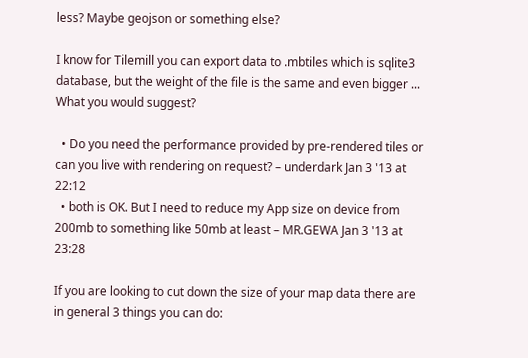less? Maybe geojson or something else?

I know for Tilemill you can export data to .mbtiles which is sqlite3 database, but the weight of the file is the same and even bigger ... What you would suggest?

  • Do you need the performance provided by pre-rendered tiles or can you live with rendering on request? – underdark Jan 3 '13 at 22:12
  • both is OK. But I need to reduce my App size on device from 200mb to something like 50mb at least – MR.GEWA Jan 3 '13 at 23:28

If you are looking to cut down the size of your map data there are in general 3 things you can do: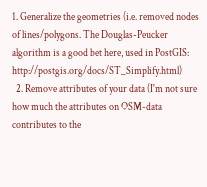1. Generalize the geometries (i.e. removed nodes of lines/polygons. The Douglas-Peucker algorithm is a good bet here, used in PostGIS: http://postgis.org/docs/ST_Simplify.html)
  2. Remove attributes of your data (I'm not sure how much the attributes on OSM-data contributes to the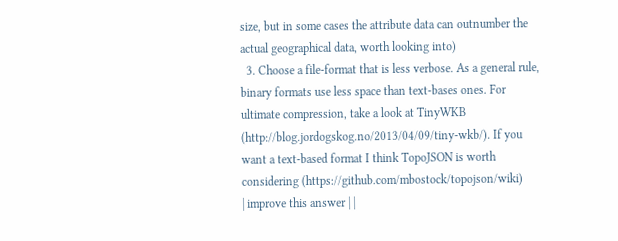size, but in some cases the attribute data can outnumber the actual geographical data, worth looking into)
  3. Choose a file-format that is less verbose. As a general rule, binary formats use less space than text-bases ones. For ultimate compression, take a look at TinyWKB (http://blog.jordogskog.no/2013/04/09/tiny-wkb/). If you want a text-based format I think TopoJSON is worth considering (https://github.com/mbostock/topojson/wiki)
| improve this answer | |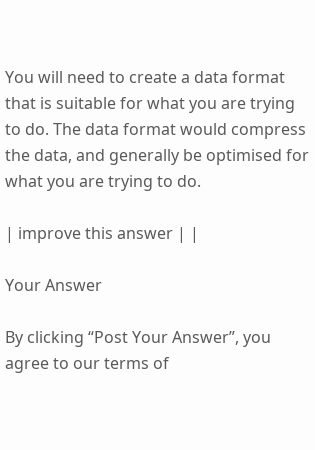You will need to create a data format that is suitable for what you are trying to do. The data format would compress the data, and generally be optimised for what you are trying to do.

| improve this answer | |

Your Answer

By clicking “Post Your Answer”, you agree to our terms of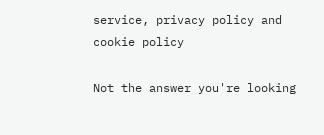service, privacy policy and cookie policy

Not the answer you're looking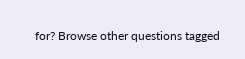for? Browse other questions tagged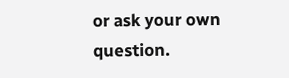or ask your own question.